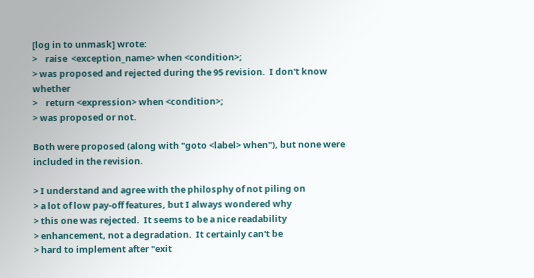[log in to unmask] wrote:
>    raise  <exception_name> when <condition>;
> was proposed and rejected during the 95 revision.  I don't know whether
>    return <expression> when <condition>;
> was proposed or not.

Both were proposed (along with "goto <label> when"), but none were
included in the revision.

> I understand and agree with the philosphy of not piling on
> a lot of low pay-off features, but I always wondered why
> this one was rejected.  It seems to be a nice readability
> enhancement, not a degradation.  It certainly can't be
> hard to implement after "exit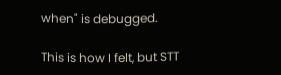when" is debugged.

This is how I felt, but STT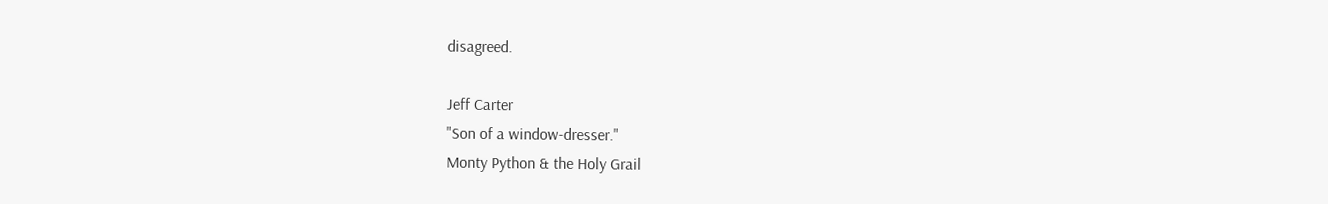disagreed.

Jeff Carter
"Son of a window-dresser."
Monty Python & the Holy Grail